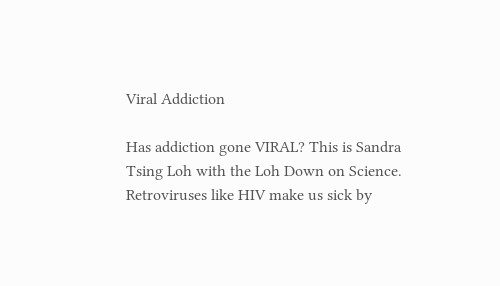Viral Addiction

Has addiction gone VIRAL? This is Sandra Tsing Loh with the Loh Down on Science. Retroviruses like HIV make us sick by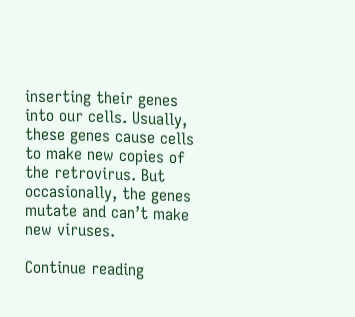inserting their genes into our cells. Usually, these genes cause cells to make new copies of the retrovirus. But occasionally, the genes mutate and can’t make new viruses.

Continue reading